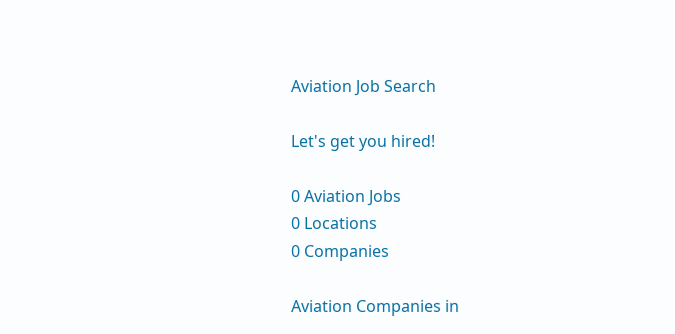Aviation Job Search

Let's get you hired!

0 Aviation Jobs
0 Locations
0 Companies

Aviation Companies in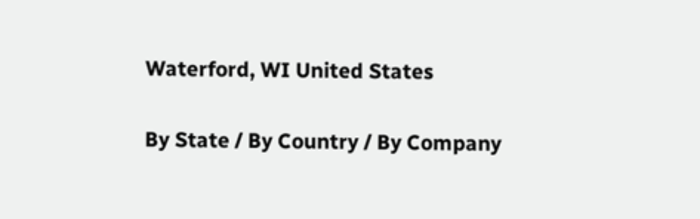Waterford, WI United States

By State / By Country / By Company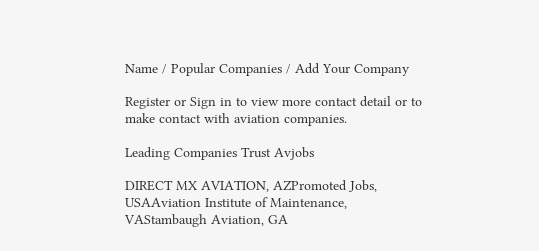Name / Popular Companies / Add Your Company

Register or Sign in to view more contact detail or to make contact with aviation companies.

Leading Companies Trust Avjobs

DIRECT MX AVIATION, AZPromoted Jobs, USAAviation Institute of Maintenance, VAStambaugh Aviation, GA